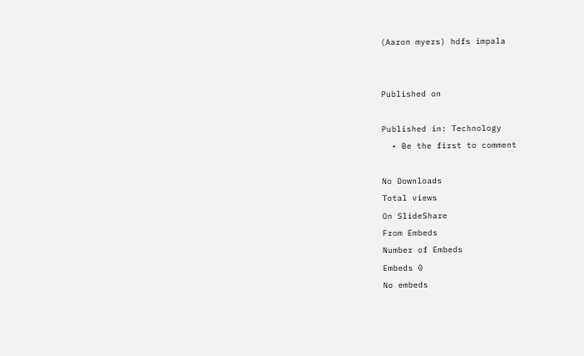(Aaron myers) hdfs impala


Published on

Published in: Technology
  • Be the first to comment

No Downloads
Total views
On SlideShare
From Embeds
Number of Embeds
Embeds 0
No embeds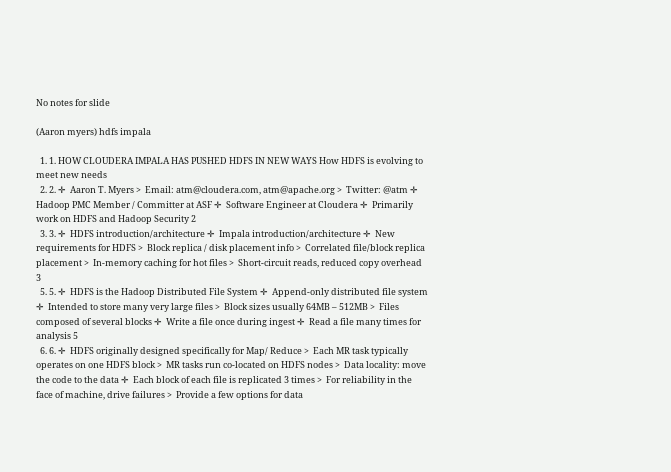No notes for slide

(Aaron myers) hdfs impala

  1. 1. HOW CLOUDERA IMPALA HAS PUSHED HDFS IN NEW WAYS How HDFS is evolving to meet new needs
  2. 2. ✛  Aaron T. Myers >  Email: atm@cloudera.com, atm@apache.org >  Twitter: @atm ✛  Hadoop PMC Member / Committer at ASF ✛  Software Engineer at Cloudera ✛  Primarily work on HDFS and Hadoop Security 2
  3. 3. ✛  HDFS introduction/architecture ✛  Impala introduction/architecture ✛  New requirements for HDFS >  Block replica / disk placement info >  Correlated file/block replica placement >  In-memory caching for hot files >  Short-circuit reads, reduced copy overhead 3
  5. 5. ✛  HDFS is the Hadoop Distributed File System ✛  Append-only distributed file system ✛  Intended to store many very large files >  Block sizes usually 64MB – 512MB >  Files composed of several blocks ✛  Write a file once during ingest ✛  Read a file many times for analysis 5
  6. 6. ✛  HDFS originally designed specifically for Map/ Reduce >  Each MR task typically operates on one HDFS block >  MR tasks run co-located on HDFS nodes >  Data locality: move the code to the data ✛  Each block of each file is replicated 3 times >  For reliability in the face of machine, drive failures >  Provide a few options for data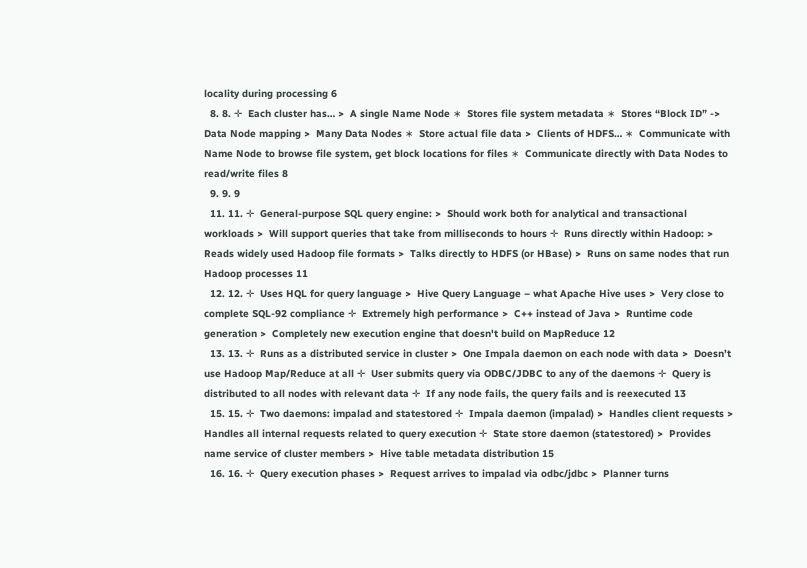locality during processing 6
  8. 8. ✛  Each cluster has… >  A single Name Node ∗  Stores file system metadata ∗  Stores “Block ID” -> Data Node mapping >  Many Data Nodes ∗  Store actual file data >  Clients of HDFS… ∗  Communicate with Name Node to browse file system, get block locations for files ∗  Communicate directly with Data Nodes to read/write files 8
  9. 9. 9
  11. 11. ✛  General-purpose SQL query engine: >  Should work both for analytical and transactional workloads >  Will support queries that take from milliseconds to hours ✛  Runs directly within Hadoop: >  Reads widely used Hadoop file formats >  Talks directly to HDFS (or HBase) >  Runs on same nodes that run Hadoop processes 11
  12. 12. ✛  Uses HQL for query language >  Hive Query Language – what Apache Hive uses >  Very close to complete SQL-92 compliance ✛  Extremely high performance >  C++ instead of Java >  Runtime code generation >  Completely new execution engine that doesn't build on MapReduce 12
  13. 13. ✛  Runs as a distributed service in cluster >  One Impala daemon on each node with data >  Doesn’t use Hadoop Map/Reduce at all ✛  User submits query via ODBC/JDBC to any of the daemons ✛  Query is distributed to all nodes with relevant data ✛  If any node fails, the query fails and is reexecuted 13
  15. 15. ✛  Two daemons: impalad and statestored ✛  Impala daemon (impalad) >  Handles client requests >  Handles all internal requests related to query execution ✛  State store daemon (statestored) >  Provides name service of cluster members >  Hive table metadata distribution 15
  16. 16. ✛  Query execution phases >  Request arrives to impalad via odbc/jdbc >  Planner turns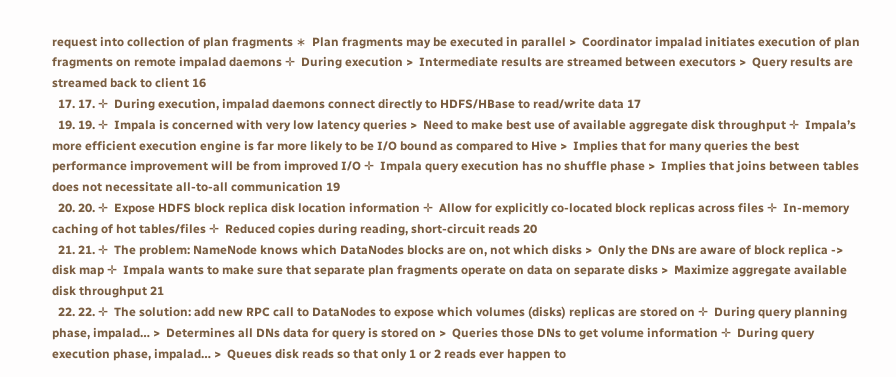request into collection of plan fragments ∗  Plan fragments may be executed in parallel >  Coordinator impalad initiates execution of plan fragments on remote impalad daemons ✛  During execution >  Intermediate results are streamed between executors >  Query results are streamed back to client 16
  17. 17. ✛  During execution, impalad daemons connect directly to HDFS/HBase to read/write data 17
  19. 19. ✛  Impala is concerned with very low latency queries >  Need to make best use of available aggregate disk throughput ✛  Impala’s more efficient execution engine is far more likely to be I/O bound as compared to Hive >  Implies that for many queries the best performance improvement will be from improved I/O ✛  Impala query execution has no shuffle phase >  Implies that joins between tables does not necessitate all-to-all communication 19
  20. 20. ✛  Expose HDFS block replica disk location information ✛  Allow for explicitly co-located block replicas across files ✛  In-memory caching of hot tables/files ✛  Reduced copies during reading, short-circuit reads 20
  21. 21. ✛  The problem: NameNode knows which DataNodes blocks are on, not which disks >  Only the DNs are aware of block replica -> disk map ✛  Impala wants to make sure that separate plan fragments operate on data on separate disks >  Maximize aggregate available disk throughput 21
  22. 22. ✛  The solution: add new RPC call to DataNodes to expose which volumes (disks) replicas are stored on ✛  During query planning phase, impalad… >  Determines all DNs data for query is stored on >  Queries those DNs to get volume information ✛  During query execution phase, impalad… >  Queues disk reads so that only 1 or 2 reads ever happen to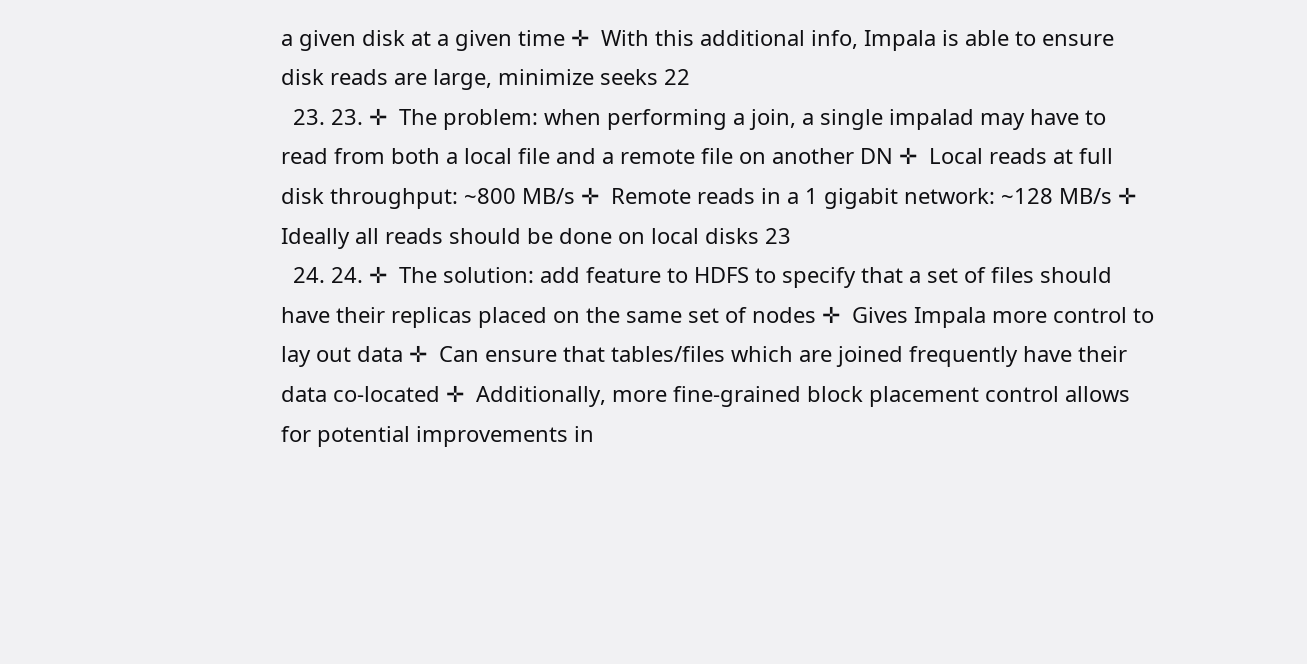a given disk at a given time ✛  With this additional info, Impala is able to ensure disk reads are large, minimize seeks 22
  23. 23. ✛  The problem: when performing a join, a single impalad may have to read from both a local file and a remote file on another DN ✛  Local reads at full disk throughput: ~800 MB/s ✛  Remote reads in a 1 gigabit network: ~128 MB/s ✛  Ideally all reads should be done on local disks 23
  24. 24. ✛  The solution: add feature to HDFS to specify that a set of files should have their replicas placed on the same set of nodes ✛  Gives Impala more control to lay out data ✛  Can ensure that tables/files which are joined frequently have their data co-located ✛  Additionally, more fine-grained block placement control allows for potential improvements in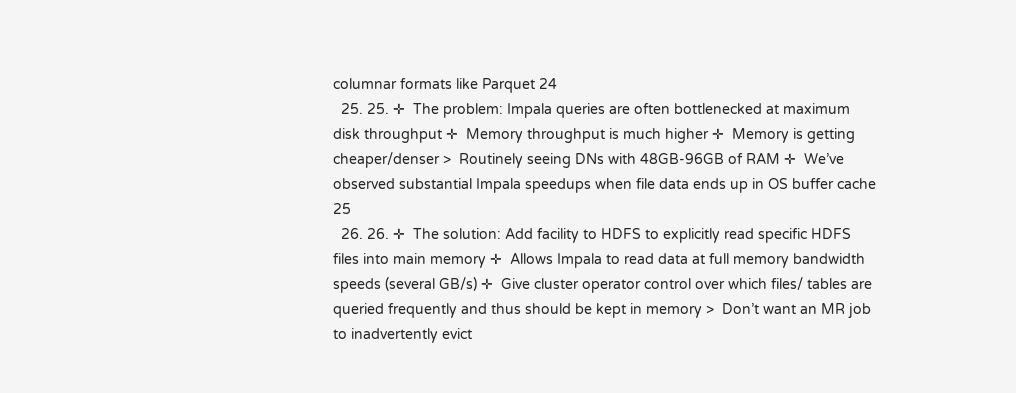columnar formats like Parquet 24
  25. 25. ✛  The problem: Impala queries are often bottlenecked at maximum disk throughput ✛  Memory throughput is much higher ✛  Memory is getting cheaper/denser >  Routinely seeing DNs with 48GB-96GB of RAM ✛  We’ve observed substantial Impala speedups when file data ends up in OS buffer cache 25
  26. 26. ✛  The solution: Add facility to HDFS to explicitly read specific HDFS files into main memory ✛  Allows Impala to read data at full memory bandwidth speeds (several GB/s) ✛  Give cluster operator control over which files/ tables are queried frequently and thus should be kept in memory >  Don’t want an MR job to inadvertently evict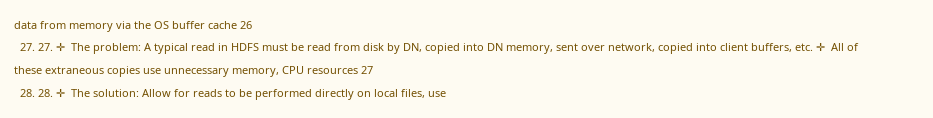data from memory via the OS buffer cache 26
  27. 27. ✛  The problem: A typical read in HDFS must be read from disk by DN, copied into DN memory, sent over network, copied into client buffers, etc. ✛  All of these extraneous copies use unnecessary memory, CPU resources 27
  28. 28. ✛  The solution: Allow for reads to be performed directly on local files, use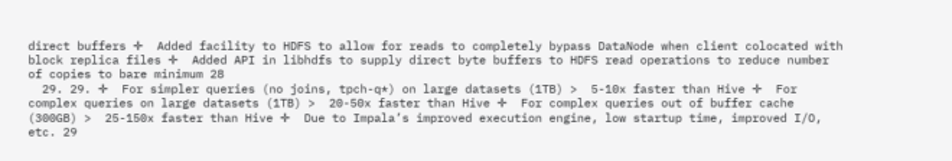direct buffers ✛  Added facility to HDFS to allow for reads to completely bypass DataNode when client colocated with block replica files ✛  Added API in libhdfs to supply direct byte buffers to HDFS read operations to reduce number of copies to bare minimum 28
  29. 29. ✛  For simpler queries (no joins, tpch-q*) on large datasets (1TB) >  5-10x faster than Hive ✛  For complex queries on large datasets (1TB) >  20-50x faster than Hive ✛  For complex queries out of buffer cache (300GB) >  25-150x faster than Hive ✛  Due to Impala’s improved execution engine, low startup time, improved I/O, etc. 29